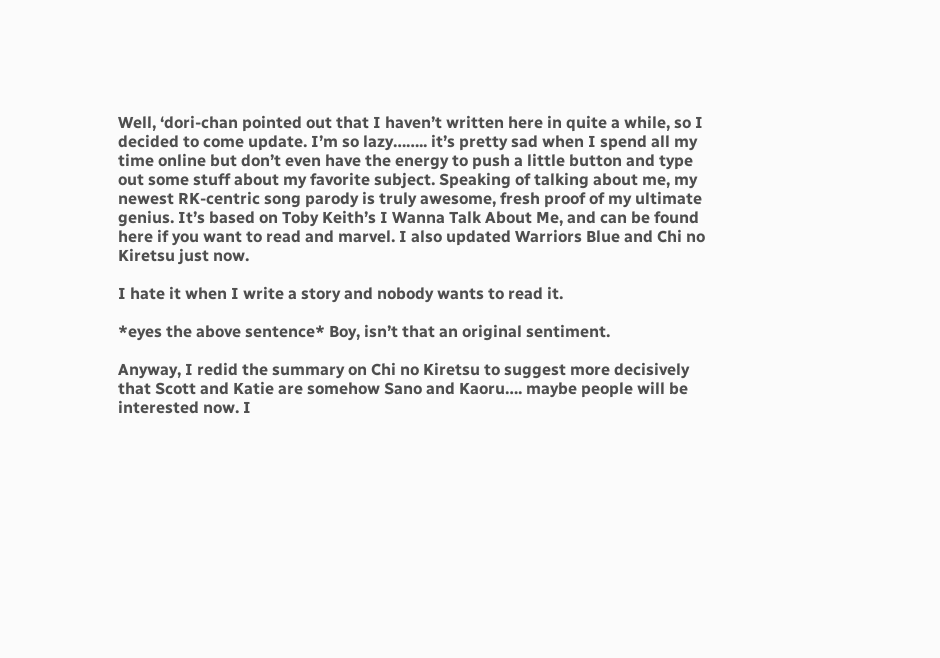Well, ‘dori-chan pointed out that I haven’t written here in quite a while, so I decided to come update. I’m so lazy…….. it’s pretty sad when I spend all my time online but don’t even have the energy to push a little button and type out some stuff about my favorite subject. Speaking of talking about me, my newest RK-centric song parody is truly awesome, fresh proof of my ultimate genius. It’s based on Toby Keith’s I Wanna Talk About Me, and can be found here if you want to read and marvel. I also updated Warriors Blue and Chi no Kiretsu just now.

I hate it when I write a story and nobody wants to read it.

*eyes the above sentence* Boy, isn’t that an original sentiment.

Anyway, I redid the summary on Chi no Kiretsu to suggest more decisively that Scott and Katie are somehow Sano and Kaoru…. maybe people will be interested now. I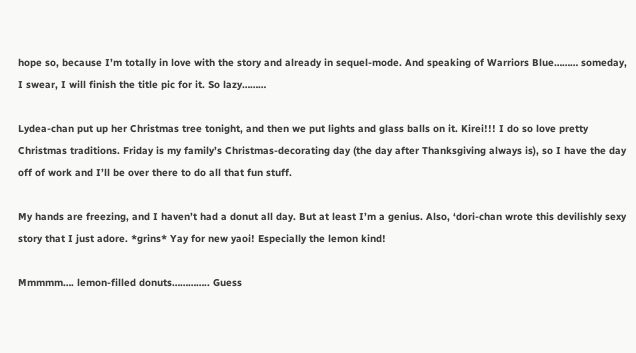hope so, because I’m totally in love with the story and already in sequel-mode. And speaking of Warriors Blue……… someday, I swear, I will finish the title pic for it. So lazy………

Lydea-chan put up her Christmas tree tonight, and then we put lights and glass balls on it. Kirei!!! I do so love pretty Christmas traditions. Friday is my family’s Christmas-decorating day (the day after Thanksgiving always is), so I have the day off of work and I’ll be over there to do all that fun stuff.

My hands are freezing, and I haven’t had a donut all day. But at least I’m a genius. Also, ‘dori-chan wrote this devilishly sexy story that I just adore. *grins* Yay for new yaoi! Especially the lemon kind!

Mmmmm…. lemon-filled donuts………….. Guess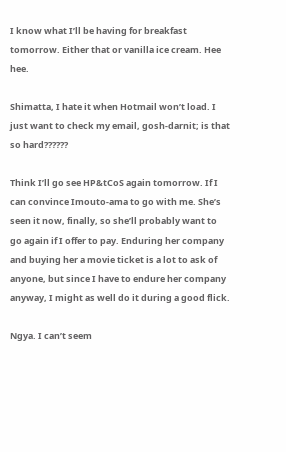I know what I’ll be having for breakfast tomorrow. Either that or vanilla ice cream. Hee hee.

Shimatta, I hate it when Hotmail won’t load. I just want to check my email, gosh-darnit; is that so hard??????

Think I’ll go see HP&tCoS again tomorrow. If I can convince Imouto-ama to go with me. She’s seen it now, finally, so she’ll probably want to go again if I offer to pay. Enduring her company and buying her a movie ticket is a lot to ask of anyone, but since I have to endure her company anyway, I might as well do it during a good flick.

Ngya. I can’t seem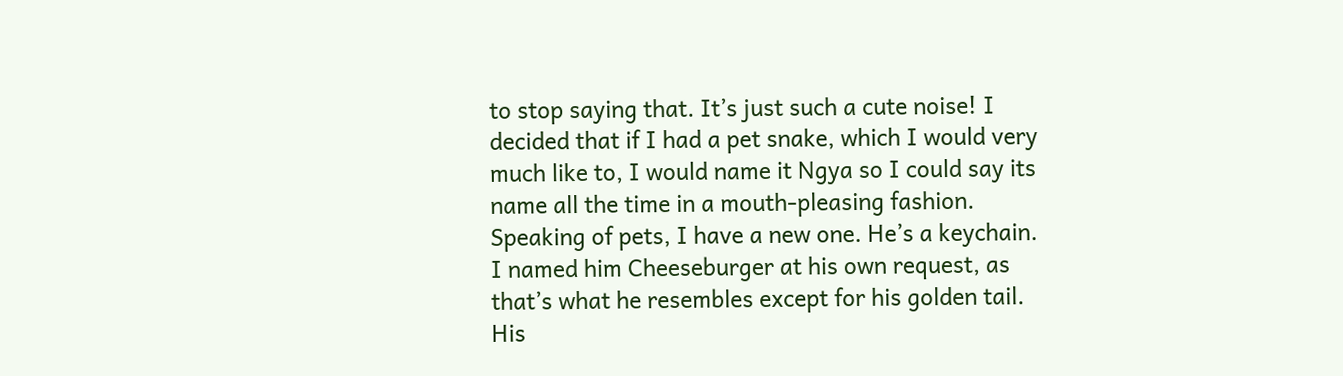to stop saying that. It’s just such a cute noise! I decided that if I had a pet snake, which I would very much like to, I would name it Ngya so I could say its name all the time in a mouth-pleasing fashion. Speaking of pets, I have a new one. He’s a keychain. I named him Cheeseburger at his own request, as that’s what he resembles except for his golden tail. His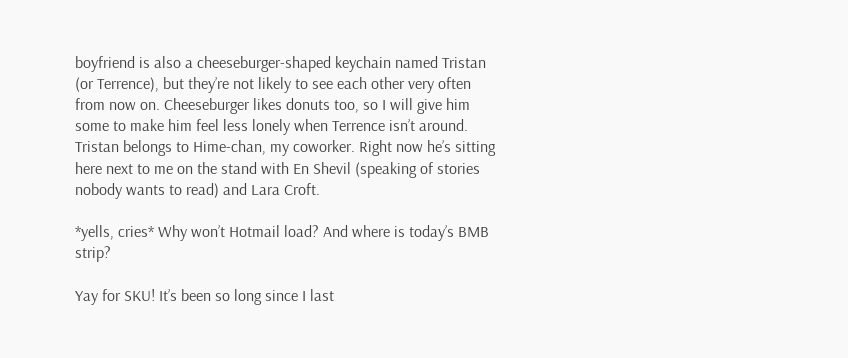boyfriend is also a cheeseburger-shaped keychain named Tristan (or Terrence), but they’re not likely to see each other very often from now on. Cheeseburger likes donuts too, so I will give him some to make him feel less lonely when Terrence isn’t around. Tristan belongs to Hime-chan, my coworker. Right now he’s sitting here next to me on the stand with En Shevil (speaking of stories nobody wants to read) and Lara Croft.

*yells, cries* Why won’t Hotmail load? And where is today’s BMB strip?

Yay for SKU! It’s been so long since I last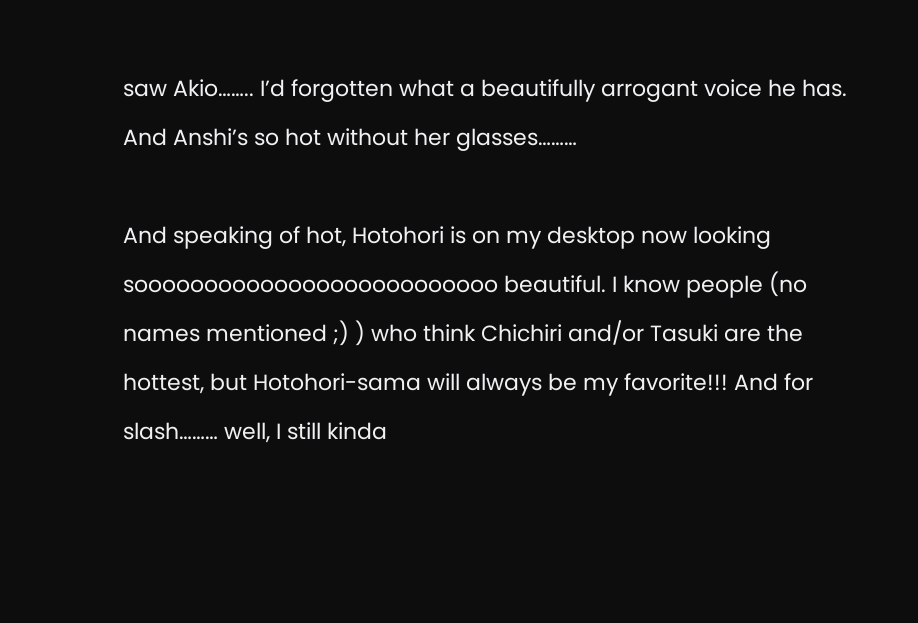saw Akio…….. I’d forgotten what a beautifully arrogant voice he has. And Anshi’s so hot without her glasses………

And speaking of hot, Hotohori is on my desktop now looking soooooooooooooooooooooooooo beautiful. I know people (no names mentioned ;) ) who think Chichiri and/or Tasuki are the hottest, but Hotohori-sama will always be my favorite!!! And for slash……… well, I still kinda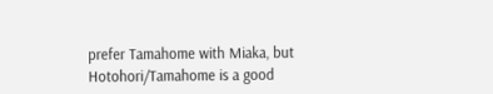prefer Tamahome with Miaka, but Hotohori/Tamahome is a good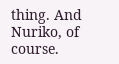thing. And Nuriko, of course.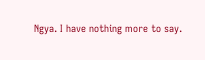Ngya. I have nothing more to say.